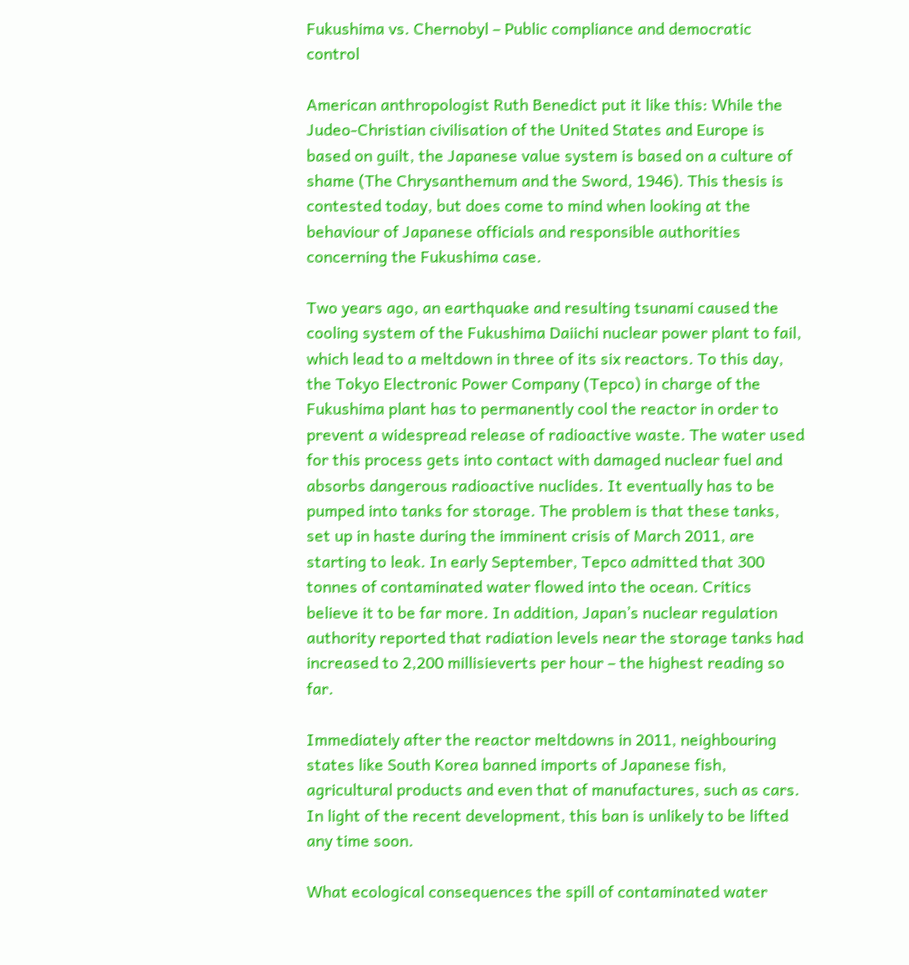Fukushima vs. Chernobyl – Public compliance and democratic control

American anthropologist Ruth Benedict put it like this: While the Judeo-Christian civilisation of the United States and Europe is based on guilt, the Japanese value system is based on a culture of shame (The Chrysanthemum and the Sword, 1946). This thesis is contested today, but does come to mind when looking at the behaviour of Japanese officials and responsible authorities concerning the Fukushima case.

Two years ago, an earthquake and resulting tsunami caused the cooling system of the Fukushima Daiichi nuclear power plant to fail, which lead to a meltdown in three of its six reactors. To this day, the Tokyo Electronic Power Company (Tepco) in charge of the Fukushima plant has to permanently cool the reactor in order to prevent a widespread release of radioactive waste. The water used for this process gets into contact with damaged nuclear fuel and absorbs dangerous radioactive nuclides. It eventually has to be pumped into tanks for storage. The problem is that these tanks, set up in haste during the imminent crisis of March 2011, are starting to leak. In early September, Tepco admitted that 300 tonnes of contaminated water flowed into the ocean. Critics believe it to be far more. In addition, Japan’s nuclear regulation authority reported that radiation levels near the storage tanks had increased to 2,200 millisieverts per hour – the highest reading so far.

Immediately after the reactor meltdowns in 2011, neighbouring states like South Korea banned imports of Japanese fish, agricultural products and even that of manufactures, such as cars. In light of the recent development, this ban is unlikely to be lifted any time soon.

What ecological consequences the spill of contaminated water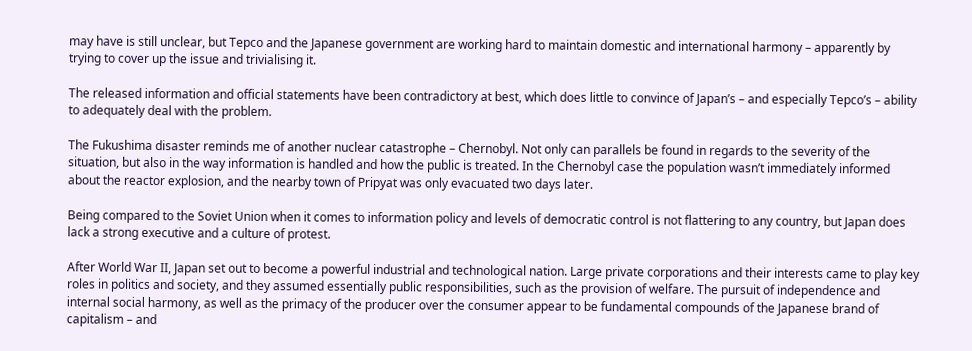may have is still unclear, but Tepco and the Japanese government are working hard to maintain domestic and international harmony – apparently by trying to cover up the issue and trivialising it.

The released information and official statements have been contradictory at best, which does little to convince of Japan’s – and especially Tepco’s – ability to adequately deal with the problem.

The Fukushima disaster reminds me of another nuclear catastrophe – Chernobyl. Not only can parallels be found in regards to the severity of the situation, but also in the way information is handled and how the public is treated. In the Chernobyl case the population wasn’t immediately informed about the reactor explosion, and the nearby town of Pripyat was only evacuated two days later.

Being compared to the Soviet Union when it comes to information policy and levels of democratic control is not flattering to any country, but Japan does lack a strong executive and a culture of protest.

After World War II, Japan set out to become a powerful industrial and technological nation. Large private corporations and their interests came to play key roles in politics and society, and they assumed essentially public responsibilities, such as the provision of welfare. The pursuit of independence and internal social harmony, as well as the primacy of the producer over the consumer appear to be fundamental compounds of the Japanese brand of capitalism – and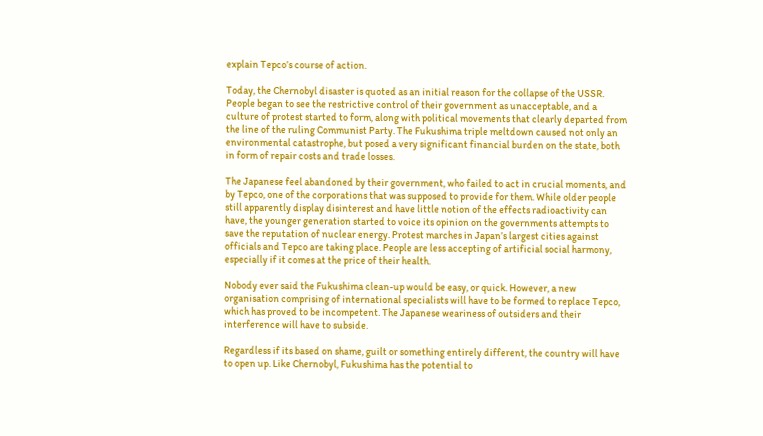explain Tepco’s course of action.

Today, the Chernobyl disaster is quoted as an initial reason for the collapse of the USSR. People began to see the restrictive control of their government as unacceptable, and a culture of protest started to form, along with political movements that clearly departed from the line of the ruling Communist Party. The Fukushima triple meltdown caused not only an environmental catastrophe, but posed a very significant financial burden on the state, both in form of repair costs and trade losses.

The Japanese feel abandoned by their government, who failed to act in crucial moments, and by Tepco, one of the corporations that was supposed to provide for them. While older people still apparently display disinterest and have little notion of the effects radioactivity can have, the younger generation started to voice its opinion on the governments attempts to save the reputation of nuclear energy. Protest marches in Japan’s largest cities against officials and Tepco are taking place. People are less accepting of artificial social harmony, especially if it comes at the price of their health.

Nobody ever said the Fukushima clean-up would be easy, or quick. However, a new organisation comprising of international specialists will have to be formed to replace Tepco, which has proved to be incompetent. The Japanese weariness of outsiders and their interference will have to subside.

Regardless if its based on shame, guilt or something entirely different, the country will have to open up. Like Chernobyl, Fukushima has the potential to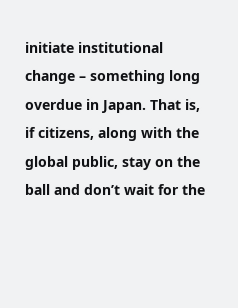initiate institutional change – something long overdue in Japan. That is, if citizens, along with the global public, stay on the ball and don’t wait for the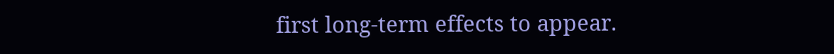first long-term effects to appear.